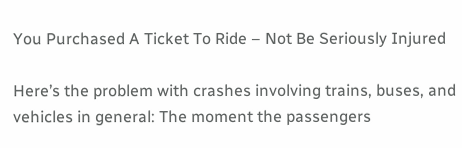You Purchased A Ticket To Ride – Not Be Seriously Injured

Here’s the problem with crashes involving trains, buses, and vehicles in general: The moment the passengers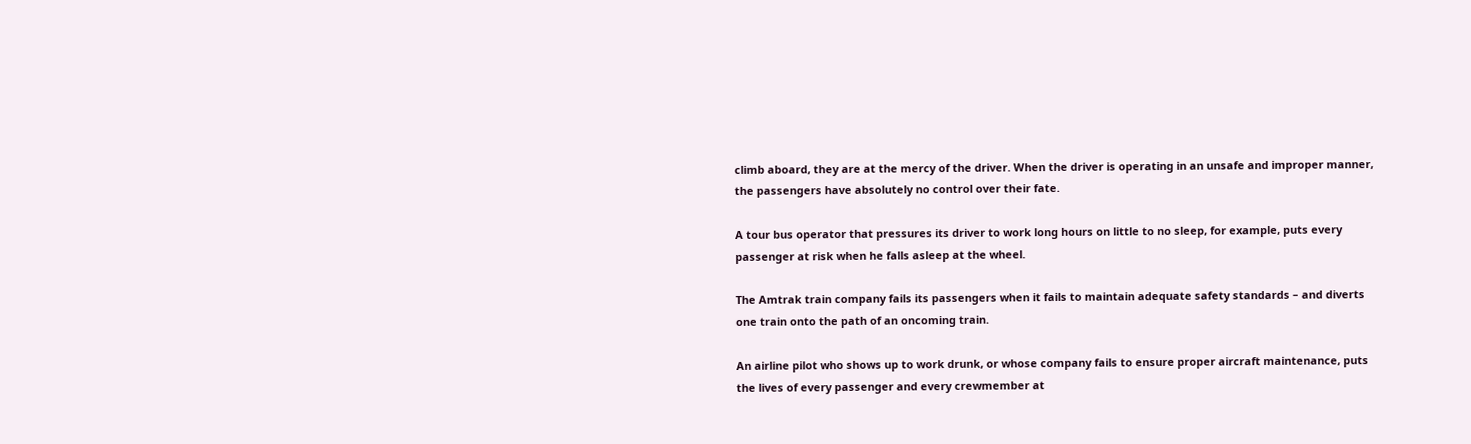climb aboard, they are at the mercy of the driver. When the driver is operating in an unsafe and improper manner, the passengers have absolutely no control over their fate.

A tour bus operator that pressures its driver to work long hours on little to no sleep, for example, puts every passenger at risk when he falls asleep at the wheel.

The Amtrak train company fails its passengers when it fails to maintain adequate safety standards – and diverts one train onto the path of an oncoming train.

An airline pilot who shows up to work drunk, or whose company fails to ensure proper aircraft maintenance, puts the lives of every passenger and every crewmember at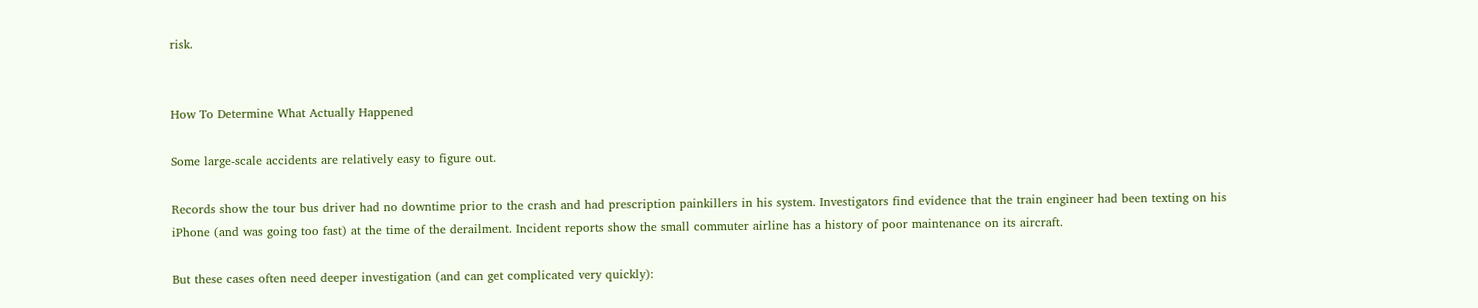risk.


How To Determine What Actually Happened

Some large-scale accidents are relatively easy to figure out.

Records show the tour bus driver had no downtime prior to the crash and had prescription painkillers in his system. Investigators find evidence that the train engineer had been texting on his iPhone (and was going too fast) at the time of the derailment. Incident reports show the small commuter airline has a history of poor maintenance on its aircraft.

But these cases often need deeper investigation (and can get complicated very quickly):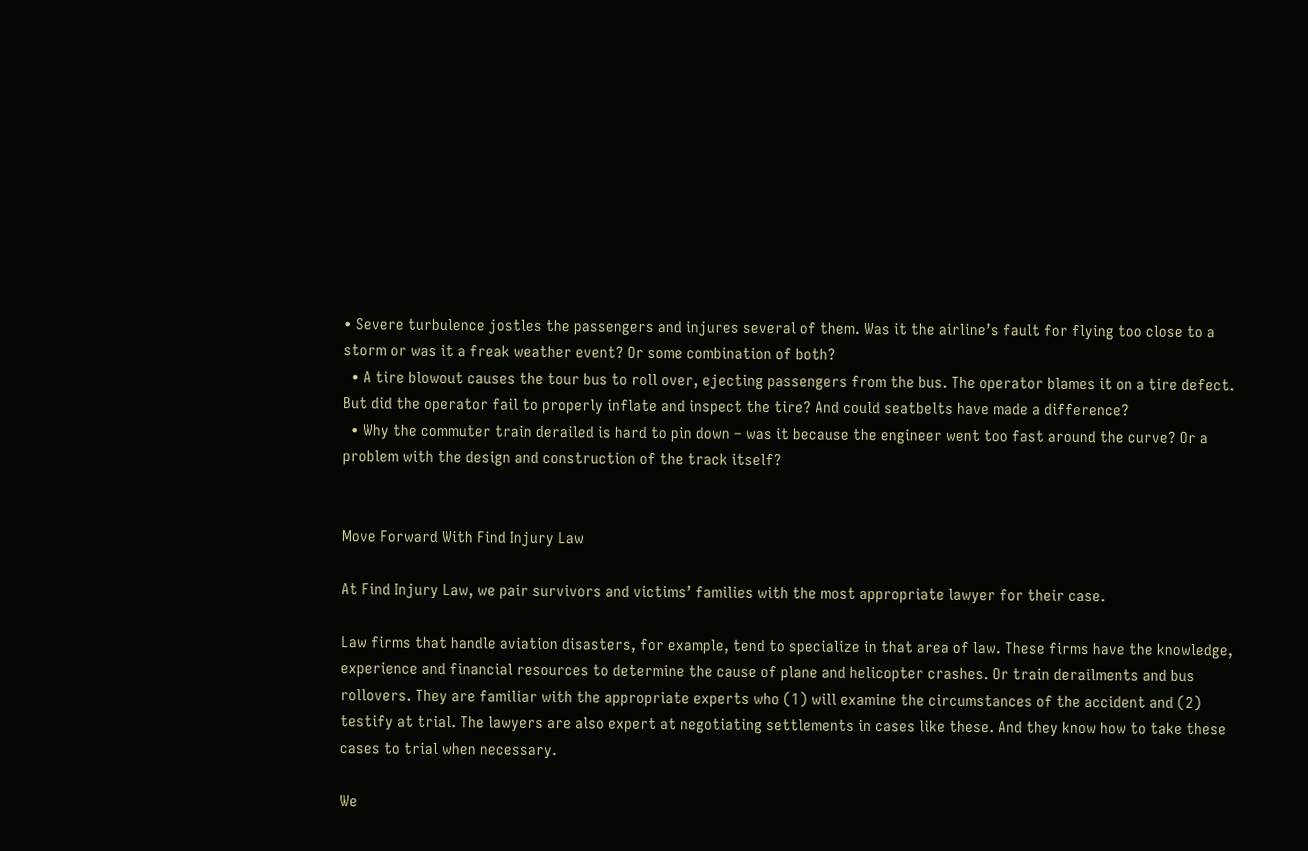• Severe turbulence jostles the passengers and injures several of them. Was it the airline’s fault for flying too close to a storm or was it a freak weather event? Or some combination of both?
  • A tire blowout causes the tour bus to roll over, ejecting passengers from the bus. The operator blames it on a tire defect. But did the operator fail to properly inflate and inspect the tire? And could seatbelts have made a difference?
  • Why the commuter train derailed is hard to pin down – was it because the engineer went too fast around the curve? Or a problem with the design and construction of the track itself?


Move Forward With Find Injury Law

At Find Injury Law, we pair survivors and victims’ families with the most appropriate lawyer for their case.

Law firms that handle aviation disasters, for example, tend to specialize in that area of law. These firms have the knowledge, experience and financial resources to determine the cause of plane and helicopter crashes. Or train derailments and bus rollovers. They are familiar with the appropriate experts who (1) will examine the circumstances of the accident and (2) testify at trial. The lawyers are also expert at negotiating settlements in cases like these. And they know how to take these cases to trial when necessary.

We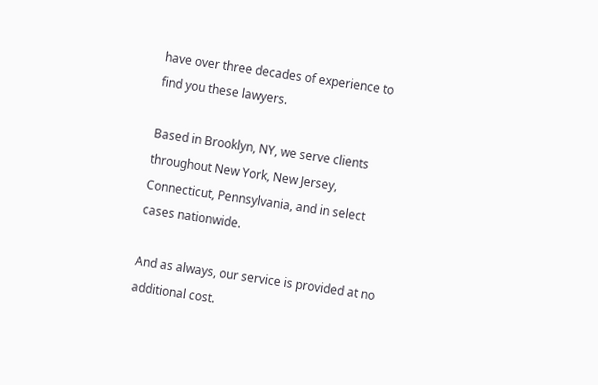have over three decades of experience to find you these lawyers.

Based in Brooklyn, NY, we serve clients throughout New York, New Jersey, Connecticut, Pennsylvania, and in select cases nationwide.

And as always, our service is provided at no additional cost.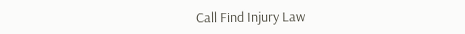Call Find Injury Law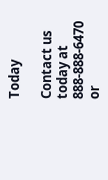Today

Contact us today at 888-888-6470 or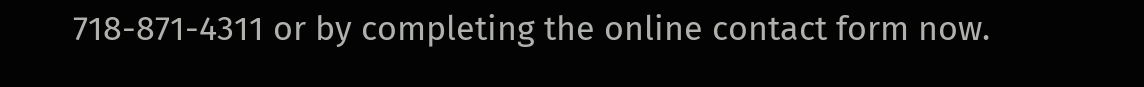718-871-4311 or by completing the online contact form now.